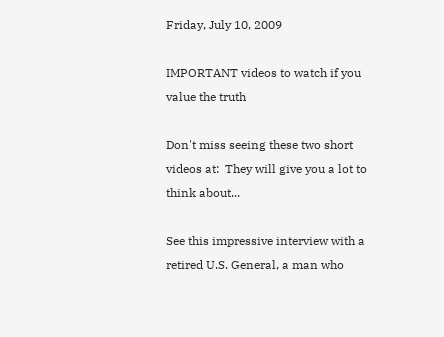Friday, July 10, 2009

IMPORTANT videos to watch if you value the truth

Don't miss seeing these two short videos at:  They will give you a lot to think about...

See this impressive interview with a retired U.S. General, a man who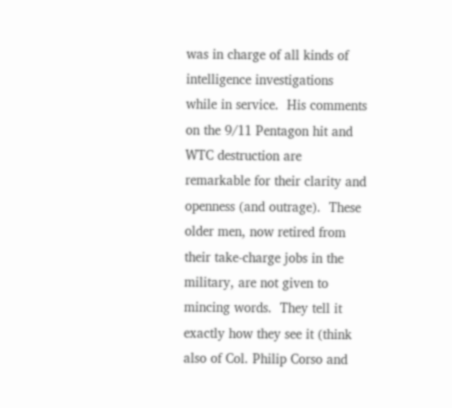was in charge of all kinds of intelligence investigations while in service.  His comments on the 9/11 Pentagon hit and WTC destruction are remarkable for their clarity and openness (and outrage).  These older men, now retired from their take-charge jobs in the military, are not given to mincing words.  They tell it exactly how they see it (think also of Col. Philip Corso and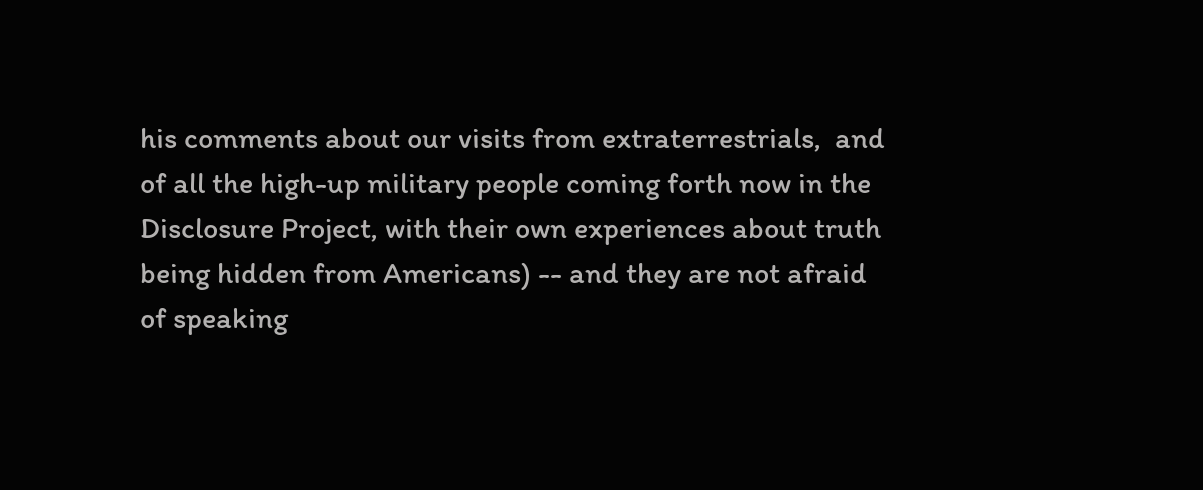his comments about our visits from extraterrestrials,  and of all the high-up military people coming forth now in the Disclosure Project, with their own experiences about truth being hidden from Americans) -- and they are not afraid of speaking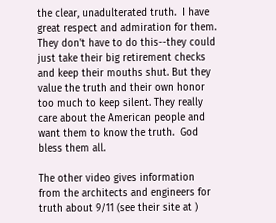the clear, unadulterated truth.  I have great respect and admiration for them.  They don't have to do this--they could just take their big retirement checks and keep their mouths shut. But they value the truth and their own honor too much to keep silent. They really care about the American people and want them to know the truth.  God bless them all.

The other video gives information from the architects and engineers for truth about 9/11 (see their site at )